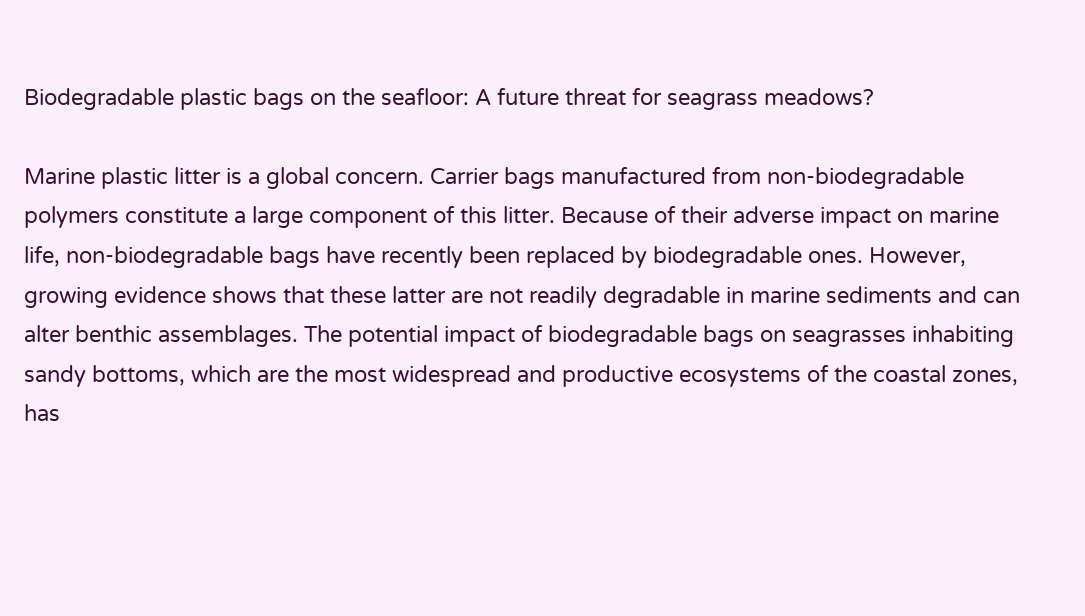Biodegradable plastic bags on the seafloor: A future threat for seagrass meadows?

Marine plastic litter is a global concern. Carrier bags manufactured from non-biodegradable polymers constitute a large component of this litter. Because of their adverse impact on marine life, non-biodegradable bags have recently been replaced by biodegradable ones. However, growing evidence shows that these latter are not readily degradable in marine sediments and can alter benthic assemblages. The potential impact of biodegradable bags on seagrasses inhabiting sandy bottoms, which are the most widespread and productive ecosystems of the coastal zones, has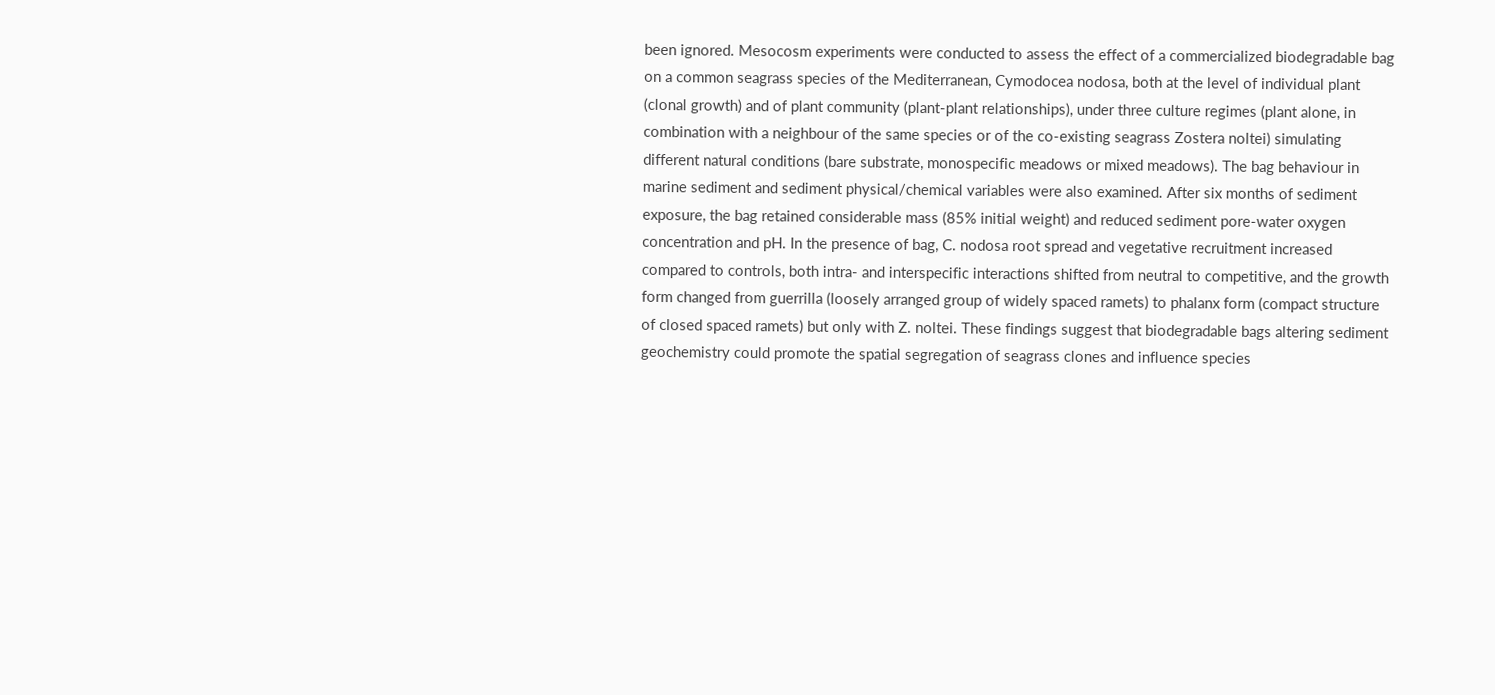been ignored. Mesocosm experiments were conducted to assess the effect of a commercialized biodegradable bag on a common seagrass species of the Mediterranean, Cymodocea nodosa, both at the level of individual plant (clonal growth) and of plant community (plant-plant relationships), under three culture regimes (plant alone, in combination with a neighbour of the same species or of the co-existing seagrass Zostera noltei) simulating different natural conditions (bare substrate, monospecific meadows or mixed meadows). The bag behaviour in marine sediment and sediment physical/chemical variables were also examined. After six months of sediment exposure, the bag retained considerable mass (85% initial weight) and reduced sediment pore-water oxygen concentration and pH. In the presence of bag, C. nodosa root spread and vegetative recruitment increased compared to controls, both intra- and interspecific interactions shifted from neutral to competitive, and the growth form changed from guerrilla (loosely arranged group of widely spaced ramets) to phalanx form (compact structure of closed spaced ramets) but only with Z. noltei. These findings suggest that biodegradable bags altering sediment geochemistry could promote the spatial segregation of seagrass clones and influence species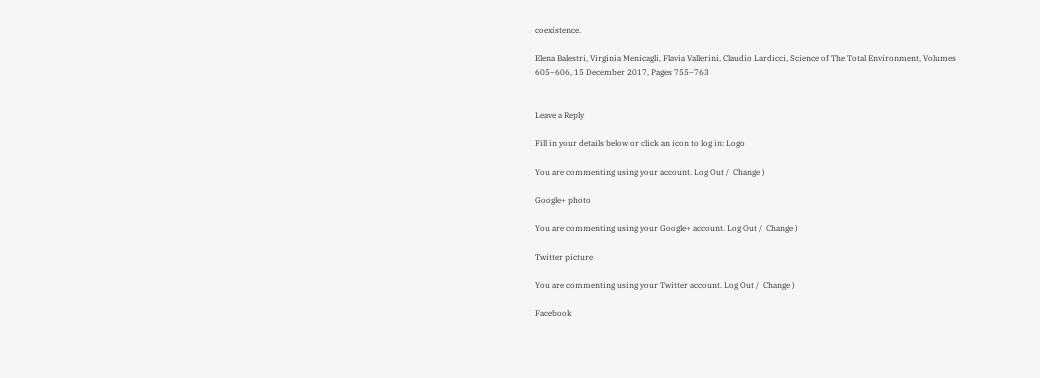coexistence.

Elena Balestri, Virginia Menicagli, Flavia Vallerini, Claudio Lardicci, Science of The Total Environment, Volumes 605–606, 15 December 2017, Pages 755–763


Leave a Reply

Fill in your details below or click an icon to log in: Logo

You are commenting using your account. Log Out /  Change )

Google+ photo

You are commenting using your Google+ account. Log Out /  Change )

Twitter picture

You are commenting using your Twitter account. Log Out /  Change )

Facebook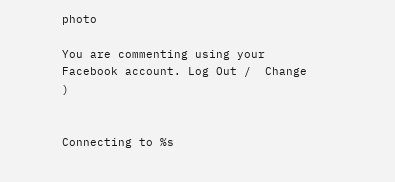photo

You are commenting using your Facebook account. Log Out /  Change )


Connecting to %s